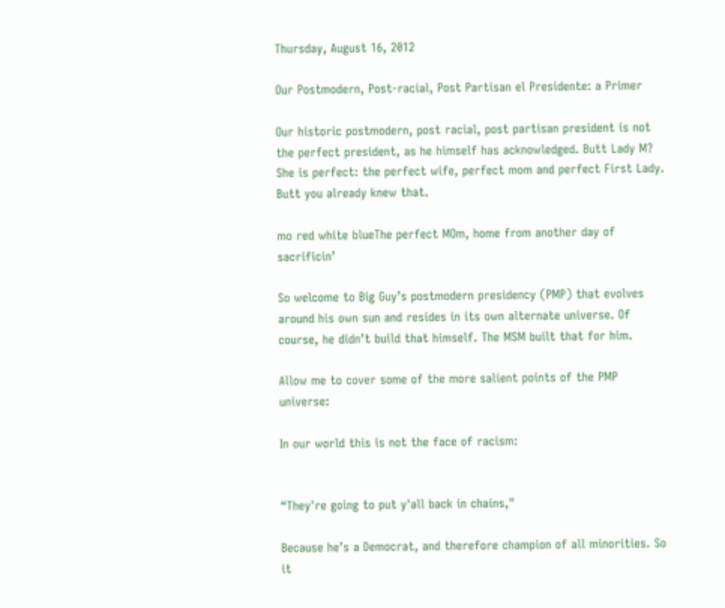Thursday, August 16, 2012

Our Postmodern, Post-racial, Post Partisan el Presidente: a Primer

Our historic postmodern, post racial, post partisan president is not the perfect president, as he himself has acknowledged. Butt Lady M? She is perfect: the perfect wife, perfect mom and perfect First Lady. Butt you already knew that.

mo red white blueThe perfect MOm, home from another day of sacrificin’

So welcome to Big Guy’s postmodern presidency (PMP) that evolves around his own sun and resides in its own alternate universe. Of course, he didn’t build that himself. The MSM built that for him.

Allow me to cover some of the more salient points of the PMP universe:

In our world this is not the face of racism:


“They're going to put y'all back in chains,"

Because he’s a Democrat, and therefore champion of all minorities. So it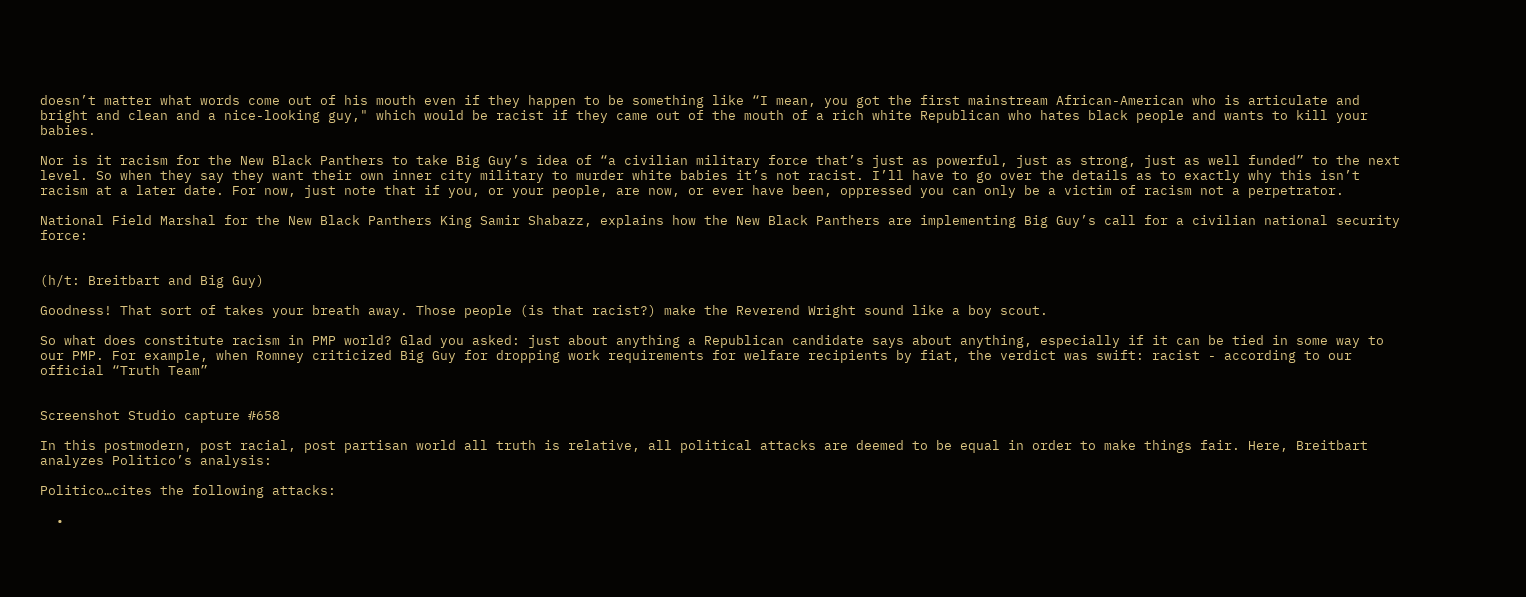doesn’t matter what words come out of his mouth even if they happen to be something like “I mean, you got the first mainstream African-American who is articulate and bright and clean and a nice-looking guy," which would be racist if they came out of the mouth of a rich white Republican who hates black people and wants to kill your babies.

Nor is it racism for the New Black Panthers to take Big Guy’s idea of “a civilian military force that’s just as powerful, just as strong, just as well funded” to the next level. So when they say they want their own inner city military to murder white babies it’s not racist. I’ll have to go over the details as to exactly why this isn’t racism at a later date. For now, just note that if you, or your people, are now, or ever have been, oppressed you can only be a victim of racism not a perpetrator.

National Field Marshal for the New Black Panthers King Samir Shabazz, explains how the New Black Panthers are implementing Big Guy’s call for a civilian national security force:


(h/t: Breitbart and Big Guy)

Goodness! That sort of takes your breath away. Those people (is that racist?) make the Reverend Wright sound like a boy scout.

So what does constitute racism in PMP world? Glad you asked: just about anything a Republican candidate says about anything, especially if it can be tied in some way to our PMP. For example, when Romney criticized Big Guy for dropping work requirements for welfare recipients by fiat, the verdict was swift: racist - according to our official “Truth Team”


Screenshot Studio capture #658

In this postmodern, post racial, post partisan world all truth is relative, all political attacks are deemed to be equal in order to make things fair. Here, Breitbart analyzes Politico’s analysis:

Politico…cites the following attacks:

  •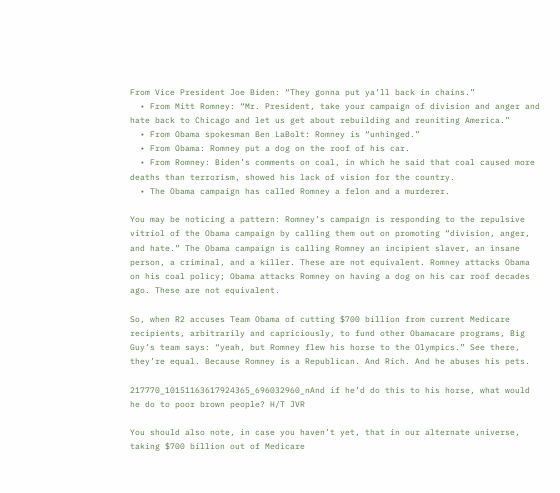From Vice President Joe Biden: “They gonna put ya’ll back in chains.”
  • From Mitt Romney: “Mr. President, take your campaign of division and anger and hate back to Chicago and let us get about rebuilding and reuniting America.”
  • From Obama spokesman Ben LaBolt: Romney is “unhinged.”
  • From Obama: Romney put a dog on the roof of his car.
  • From Romney: Biden’s comments on coal, in which he said that coal caused more deaths than terrorism, showed his lack of vision for the country.
  • The Obama campaign has called Romney a felon and a murderer.

You may be noticing a pattern: Romney’s campaign is responding to the repulsive vitriol of the Obama campaign by calling them out on promoting “division, anger, and hate.” The Obama campaign is calling Romney an incipient slaver, an insane person, a criminal, and a killer. These are not equivalent. Romney attacks Obama on his coal policy; Obama attacks Romney on having a dog on his car roof decades ago. These are not equivalent.

So, when R2 accuses Team Obama of cutting $700 billion from current Medicare recipients, arbitrarily and capriciously, to fund other Obamacare programs, Big Guy’s team says: “yeah, but Romney flew his horse to the Olympics.” See there, they’re equal. Because Romney is a Republican. And Rich. And he abuses his pets.

217770_10151163617924365_696032960_nAnd if he’d do this to his horse, what would he do to poor brown people? H/T JVR

You should also note, in case you haven’t yet, that in our alternate universe, taking $700 billion out of Medicare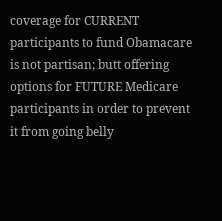coverage for CURRENT participants to fund Obamacare is not partisan; butt offering options for FUTURE Medicare participants in order to prevent it from going belly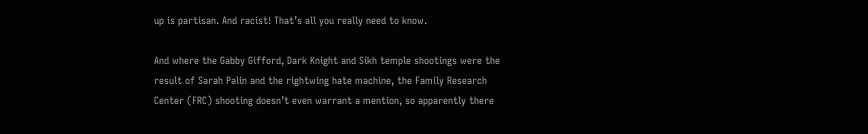up is partisan. And racist! That’s all you really need to know.

And where the Gabby Gifford, Dark Knight and Sikh temple shootings were the result of Sarah Palin and the rightwing hate machine, the Family Research Center (FRC) shooting doesn’t even warrant a mention, so apparently there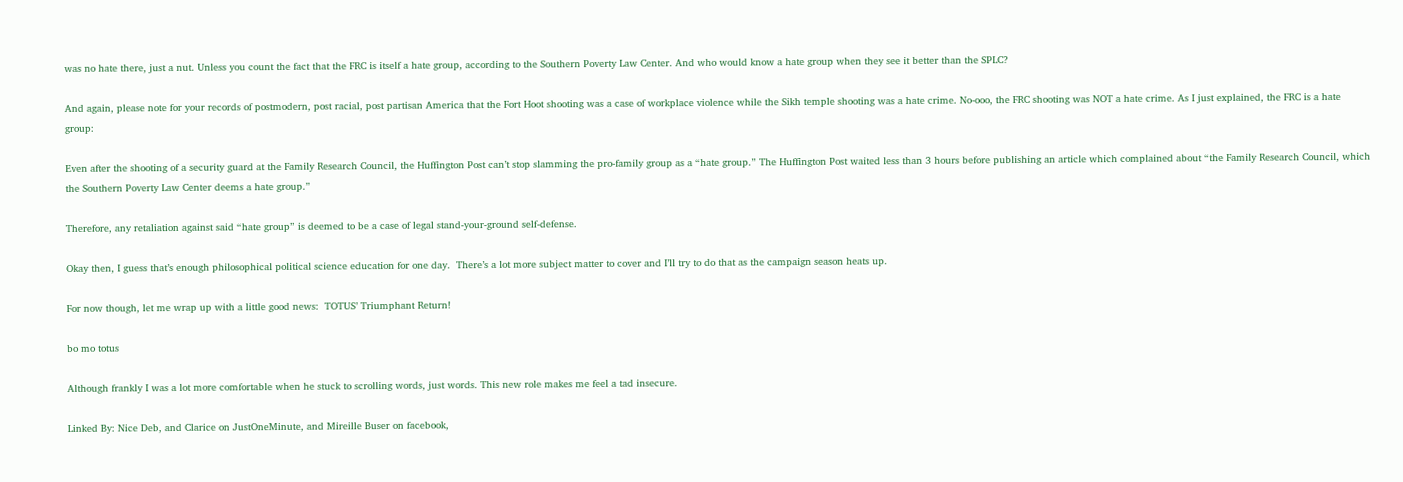was no hate there, just a nut. Unless you count the fact that the FRC is itself a hate group, according to the Southern Poverty Law Center. And who would know a hate group when they see it better than the SPLC?

And again, please note for your records of postmodern, post racial, post partisan America that the Fort Hoot shooting was a case of workplace violence while the Sikh temple shooting was a hate crime. No-ooo, the FRC shooting was NOT a hate crime. As I just explained, the FRC is a hate group:

Even after the shooting of a security guard at the Family Research Council, the Huffington Post can’t stop slamming the pro-family group as a “hate group.” The Huffington Post waited less than 3 hours before publishing an article which complained about “the Family Research Council, which the Southern Poverty Law Center deems a hate group.”

Therefore, any retaliation against said “hate group” is deemed to be a case of legal stand-your-ground self-defense.

Okay then, I guess that’s enough philosophical political science education for one day.  There’s a lot more subject matter to cover and I’ll try to do that as the campaign season heats up.

For now though, let me wrap up with a little good news:  TOTUS’ Triumphant Return!

bo mo totus

Although frankly I was a lot more comfortable when he stuck to scrolling words, just words. This new role makes me feel a tad insecure.

Linked By: Nice Deb, and Clarice on JustOneMinute, and Mireille Buser on facebook,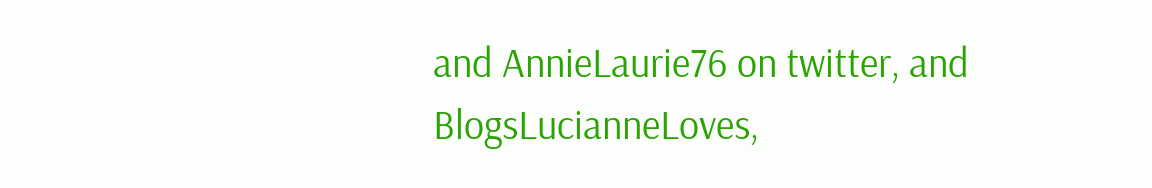and AnnieLaurie76 on twitter, and BlogsLucianneLoves,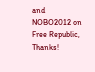and NOBO2012 on Free Republic, Thanks!